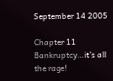September 14 2005

Chapter 11 Bankruptcy…it’s all the rage!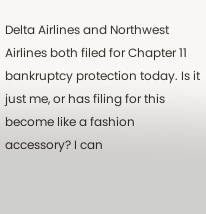Delta Airlines and Northwest Airlines both filed for Chapter 11 bankruptcy protection today. Is it just me, or has filing for this become like a fashion accessory? I can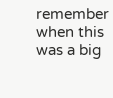remember when this was a big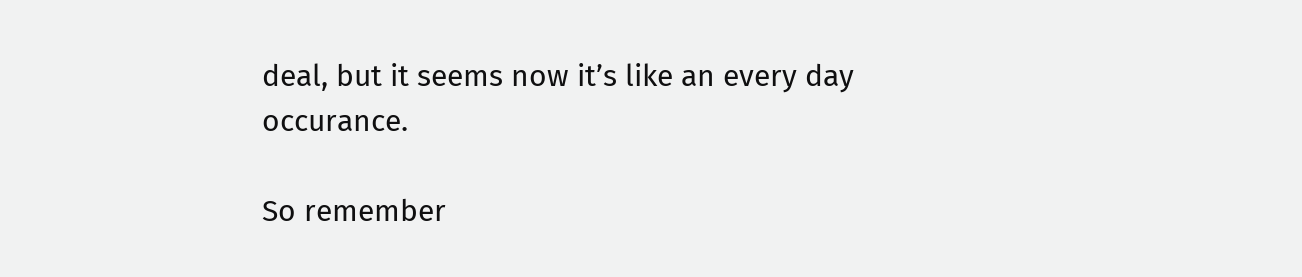deal, but it seems now it’s like an every day occurance.

So remember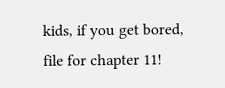kids, if you get bored, file for chapter 11!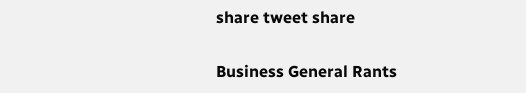share tweet share

Business General Rants